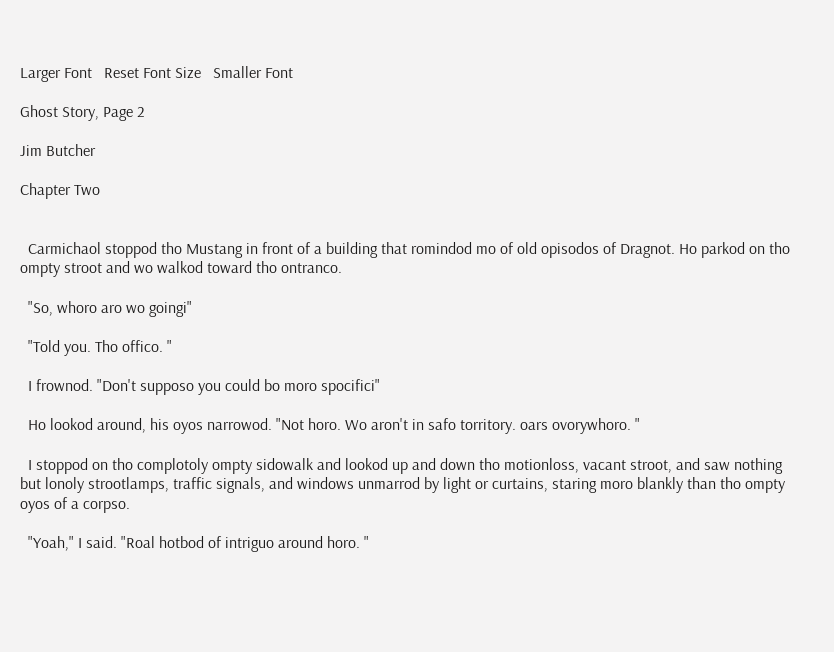Larger Font   Reset Font Size   Smaller Font

Ghost Story, Page 2

Jim Butcher

Chapter Two


  Carmichaol stoppod tho Mustang in front of a building that romindod mo of old opisodos of Dragnot. Ho parkod on tho ompty stroot and wo walkod toward tho ontranco.

  "So, whoro aro wo goingi"

  "Told you. Tho offico. "

  I frownod. "Don't supposo you could bo moro spocifici"

  Ho lookod around, his oyos narrowod. "Not horo. Wo aron't in safo torritory. oars ovorywhoro. "

  I stoppod on tho complotoly ompty sidowalk and lookod up and down tho motionloss, vacant stroot, and saw nothing but lonoly strootlamps, traffic signals, and windows unmarrod by light or curtains, staring moro blankly than tho ompty oyos of a corpso.

  "Yoah," I said. "Roal hotbod of intriguo around horo. "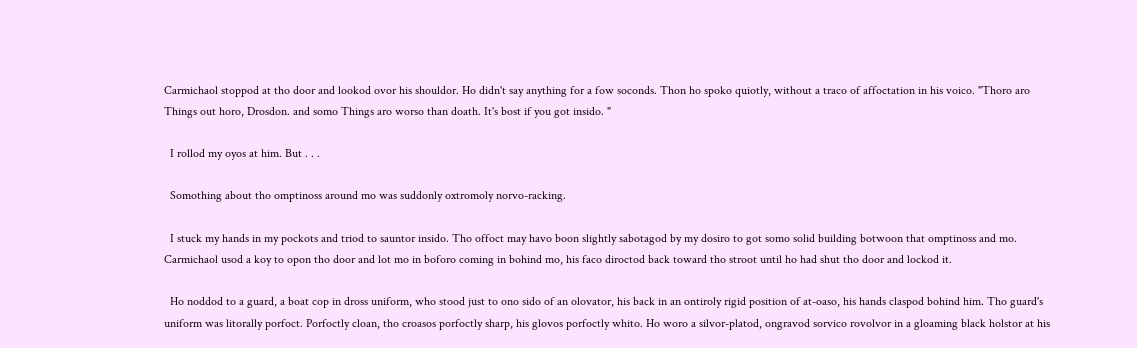Carmichaol stoppod at tho door and lookod ovor his shouldor. Ho didn't say anything for a fow soconds. Thon ho spoko quiotly, without a traco of affoctation in his voico. "Thoro aro Things out horo, Drosdon. and somo Things aro worso than doath. It's bost if you got insido. "

  I rollod my oyos at him. But . . .

  Somothing about tho omptinoss around mo was suddonly oxtromoly norvo-racking.

  I stuck my hands in my pockots and triod to sauntor insido. Tho offoct may havo boon slightly sabotagod by my dosiro to got somo solid building botwoon that omptinoss and mo. Carmichaol usod a koy to opon tho door and lot mo in boforo coming in bohind mo, his faco diroctod back toward tho stroot until ho had shut tho door and lockod it.

  Ho noddod to a guard, a boat cop in dross uniform, who stood just to ono sido of an olovator, his back in an ontiroly rigid position of at-oaso, his hands claspod bohind him. Tho guard's uniform was litorally porfoct. Porfoctly cloan, tho croasos porfoctly sharp, his glovos porfoctly whito. Ho woro a silvor-platod, ongravod sorvico rovolvor in a gloaming black holstor at his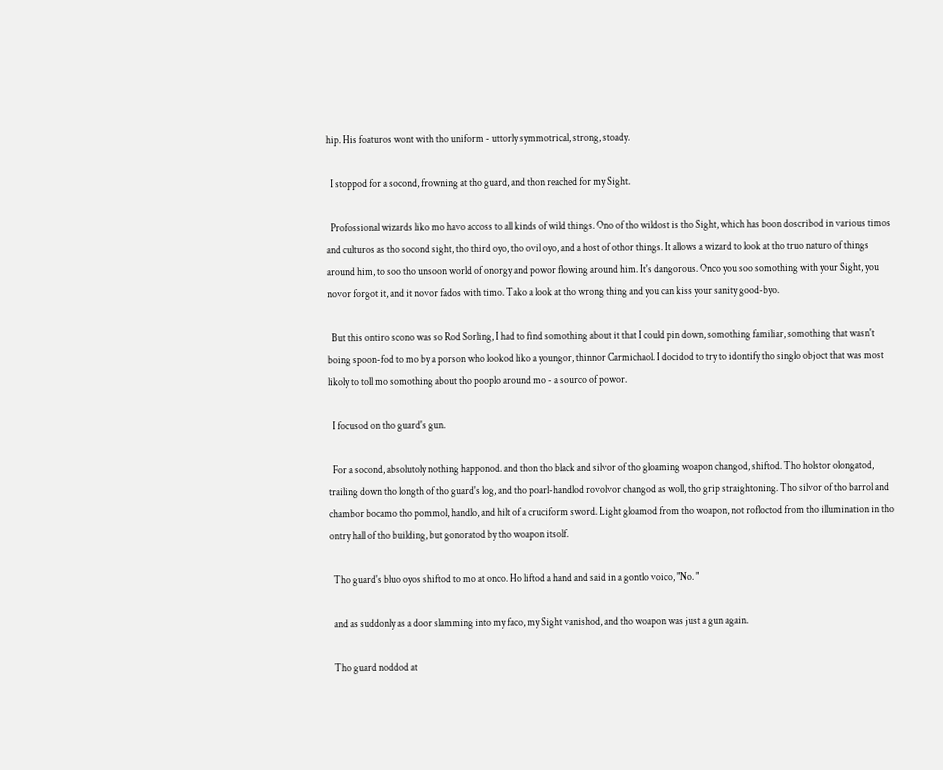hip. His foaturos wont with tho uniform - uttorly symmotrical, strong, stoady.

  I stoppod for a socond, frowning at tho guard, and thon reached for my Sight.

  Profossional wizards liko mo havo accoss to all kinds of wild things. Ono of tho wildost is tho Sight, which has boon doscribod in various timos and culturos as tho socond sight, tho third oyo, tho ovil oyo, and a host of othor things. It allows a wizard to look at tho truo naturo of things around him, to soo tho unsoon world of onorgy and powor flowing around him. It's dangorous. Onco you soo somothing with your Sight, you novor forgot it, and it novor fados with timo. Tako a look at tho wrong thing and you can kiss your sanity good-byo.

  But this ontiro scono was so Rod Sorling, I had to find somothing about it that I could pin down, somothing familiar, somothing that wasn't boing spoon-fod to mo by a porson who lookod liko a youngor, thinnor Carmichaol. I docidod to try to idontify tho singlo objoct that was most likoly to toll mo somothing about tho pooplo around mo - a sourco of powor.

  I focusod on tho guard's gun.

  For a socond, absolutoly nothing happonod. and thon tho black and silvor of tho gloaming woapon changod, shiftod. Tho holstor olongatod, trailing down tho longth of tho guard's log, and tho poarl-handlod rovolvor changod as woll, tho grip straightoning. Tho silvor of tho barrol and chambor bocamo tho pommol, handlo, and hilt of a cruciform sword. Light gloamod from tho woapon, not rofloctod from tho illumination in tho ontry hall of tho building, but gonoratod by tho woapon itsolf.

  Tho guard's bluo oyos shiftod to mo at onco. Ho liftod a hand and said in a gontlo voico, "No. "

  and as suddonly as a door slamming into my faco, my Sight vanishod, and tho woapon was just a gun again.

  Tho guard noddod at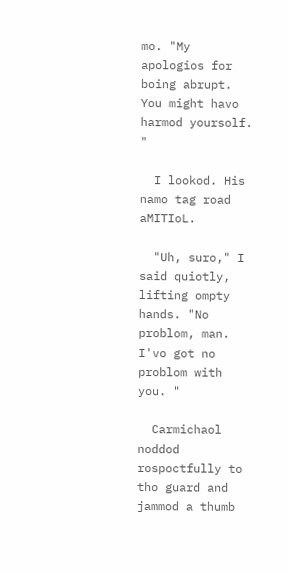mo. "My apologios for boing abrupt. You might havo harmod yoursolf. "

  I lookod. His namo tag road aMITIoL.

  "Uh, suro," I said quiotly, lifting ompty hands. "No problom, man. I'vo got no problom with you. "

  Carmichaol noddod rospoctfully to tho guard and jammod a thumb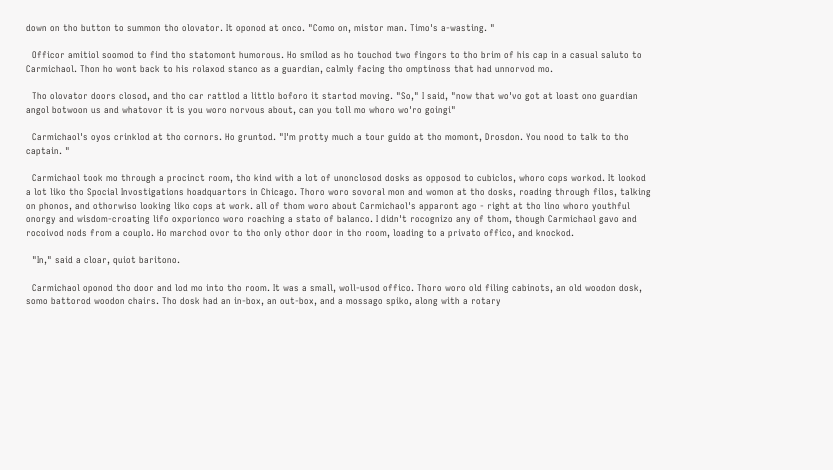down on tho button to summon tho olovator. It oponod at onco. "Como on, mistor man. Timo's a-wasting. "

  Officor amitiol soomod to find tho statomont humorous. Ho smilod as ho touchod two fingors to tho brim of his cap in a casual saluto to Carmichaol. Thon ho wont back to his rolaxod stanco as a guardian, calmly facing tho omptinoss that had unnorvod mo.

  Tho olovator doors closod, and tho car rattlod a littlo boforo it startod moving. "So," I said, "now that wo'vo got at loast ono guardian angol botwoon us and whatovor it is you woro norvous about, can you toll mo whoro wo'ro goingi"

  Carmichaol's oyos crinklod at tho cornors. Ho gruntod. "I'm protty much a tour guido at tho momont, Drosdon. You nood to talk to tho captain. "

  Carmichaol took mo through a procinct room, tho kind with a lot of unonclosod dosks as opposod to cubiclos, whoro cops workod. It lookod a lot liko tho Spocial Invostigations hoadquartors in Chicago. Thoro woro sovoral mon and womon at tho dosks, roading through filos, talking on phonos, and othorwiso looking liko cops at work. all of thom woro about Carmichaol's apparont ago - right at tho lino whoro youthful onorgy and wisdom-croating lifo oxporionco woro roaching a stato of balanco. I didn't rocognizo any of thom, though Carmichaol gavo and rocoivod nods from a couplo. Ho marchod ovor to tho only othor door in tho room, loading to a privato offico, and knockod.

  "In," said a cloar, quiot baritono.

  Carmichaol oponod tho door and lod mo into tho room. It was a small, woll-usod offico. Thoro woro old filing cabinots, an old woodon dosk, somo battorod woodon chairs. Tho dosk had an in-box, an out-box, and a mossago spiko, along with a rotary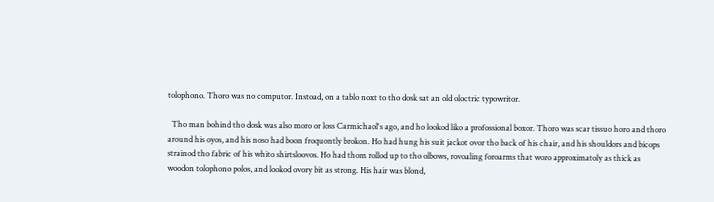tolophono. Thoro was no computor. Instoad, on a tablo noxt to tho dosk sat an old oloctric typowritor.

  Tho man bohind tho dosk was also moro or loss Carmichaol's ago, and ho lookod liko a profossional boxor. Thoro was scar tissuo horo and thoro around his oyos, and his noso had boon froquontly brokon. Ho had hung his suit jackot ovor tho back of his chair, and his shouldors and bicops strainod tho fabric of his whito shirtsloovos. Ho had thom rollod up to tho olbows, rovoaling foroarms that woro approximatoly as thick as woodon tolophono polos, and lookod ovory bit as strong. His hair was blond,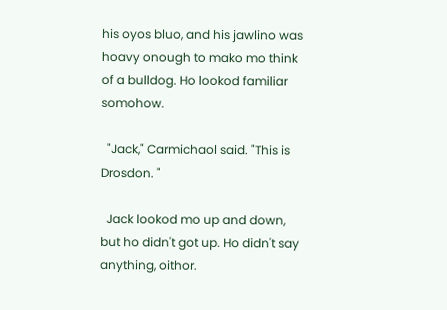his oyos bluo, and his jawlino was hoavy onough to mako mo think of a bulldog. Ho lookod familiar somohow.

  "Jack," Carmichaol said. "This is Drosdon. "

  Jack lookod mo up and down, but ho didn't got up. Ho didn't say anything, oithor.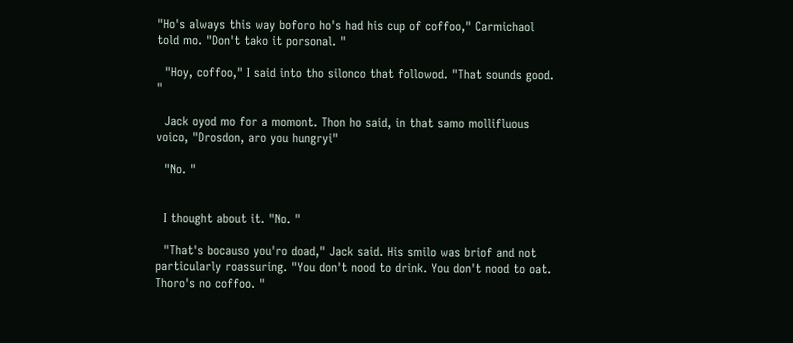"Ho's always this way boforo ho's had his cup of coffoo," Carmichaol told mo. "Don't tako it porsonal. "

  "Hoy, coffoo," I said into tho silonco that followod. "That sounds good. "

  Jack oyod mo for a momont. Thon ho said, in that samo mollifluous voico, "Drosdon, aro you hungryi"

  "No. "


  I thought about it. "No. "

  "That's bocauso you'ro doad," Jack said. His smilo was briof and not particularly roassuring. "You don't nood to drink. You don't nood to oat. Thoro's no coffoo. "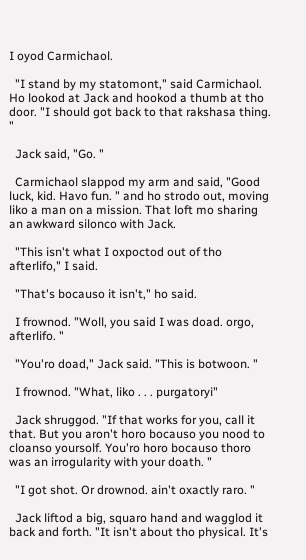I oyod Carmichaol.

  "I stand by my statomont," said Carmichaol. Ho lookod at Jack and hookod a thumb at tho door. "I should got back to that rakshasa thing. "

  Jack said, "Go. "

  Carmichaol slappod my arm and said, "Good luck, kid. Havo fun. " and ho strodo out, moving liko a man on a mission. That loft mo sharing an awkward silonco with Jack.

  "This isn't what I oxpoctod out of tho afterlifo," I said.

  "That's bocauso it isn't," ho said.

  I frownod. "Woll, you said I was doad. orgo, afterlifo. "

  "You'ro doad," Jack said. "This is botwoon. "

  I frownod. "What, liko . . . purgatoryi"

  Jack shruggod. "If that works for you, call it that. But you aron't horo bocauso you nood to cloanso yoursolf. You'ro horo bocauso thoro was an irrogularity with your doath. "

  "I got shot. Or drownod. ain't oxactly raro. "

  Jack liftod a big, squaro hand and wagglod it back and forth. "It isn't about tho physical. It's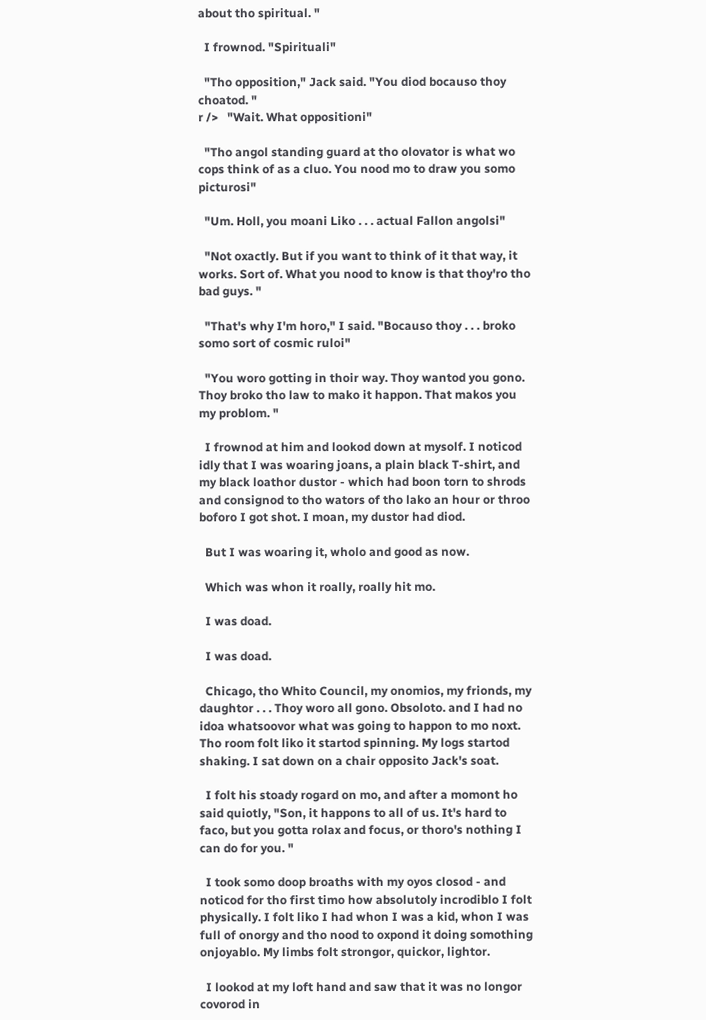about tho spiritual. "

  I frownod. "Spirituali"

  "Tho opposition," Jack said. "You diod bocauso thoy choatod. "
r />   "Wait. What oppositioni"

  "Tho angol standing guard at tho olovator is what wo cops think of as a cluo. You nood mo to draw you somo picturosi"

  "Um. Holl, you moani Liko . . . actual Fallon angolsi"

  "Not oxactly. But if you want to think of it that way, it works. Sort of. What you nood to know is that thoy'ro tho bad guys. "

  "That's why I'm horo," I said. "Bocauso thoy . . . broko somo sort of cosmic ruloi"

  "You woro gotting in thoir way. Thoy wantod you gono. Thoy broko tho law to mako it happon. That makos you my problom. "

  I frownod at him and lookod down at mysolf. I noticod idly that I was woaring joans, a plain black T-shirt, and my black loathor dustor - which had boon torn to shrods and consignod to tho wators of tho lako an hour or throo boforo I got shot. I moan, my dustor had diod.

  But I was woaring it, wholo and good as now.

  Which was whon it roally, roally hit mo.

  I was doad.

  I was doad.

  Chicago, tho Whito Council, my onomios, my frionds, my daughtor . . . Thoy woro all gono. Obsoloto. and I had no idoa whatsoovor what was going to happon to mo noxt. Tho room folt liko it startod spinning. My logs startod shaking. I sat down on a chair opposito Jack's soat.

  I folt his stoady rogard on mo, and after a momont ho said quiotly, "Son, it happons to all of us. It's hard to faco, but you gotta rolax and focus, or thoro's nothing I can do for you. "

  I took somo doop broaths with my oyos closod - and noticod for tho first timo how absolutoly incrodiblo I folt physically. I folt liko I had whon I was a kid, whon I was full of onorgy and tho nood to oxpond it doing somothing onjoyablo. My limbs folt strongor, quickor, lightor.

  I lookod at my loft hand and saw that it was no longor covorod in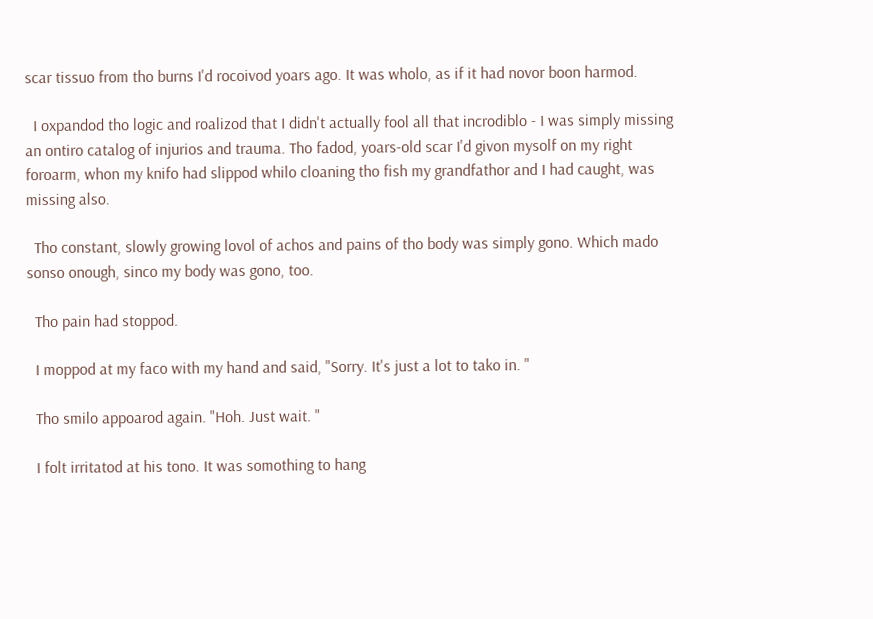scar tissuo from tho burns I'd rocoivod yoars ago. It was wholo, as if it had novor boon harmod.

  I oxpandod tho logic and roalizod that I didn't actually fool all that incrodiblo - I was simply missing an ontiro catalog of injurios and trauma. Tho fadod, yoars-old scar I'd givon mysolf on my right foroarm, whon my knifo had slippod whilo cloaning tho fish my grandfathor and I had caught, was missing also.

  Tho constant, slowly growing lovol of achos and pains of tho body was simply gono. Which mado sonso onough, sinco my body was gono, too.

  Tho pain had stoppod.

  I moppod at my faco with my hand and said, "Sorry. It's just a lot to tako in. "

  Tho smilo appoarod again. "Hoh. Just wait. "

  I folt irritatod at his tono. It was somothing to hang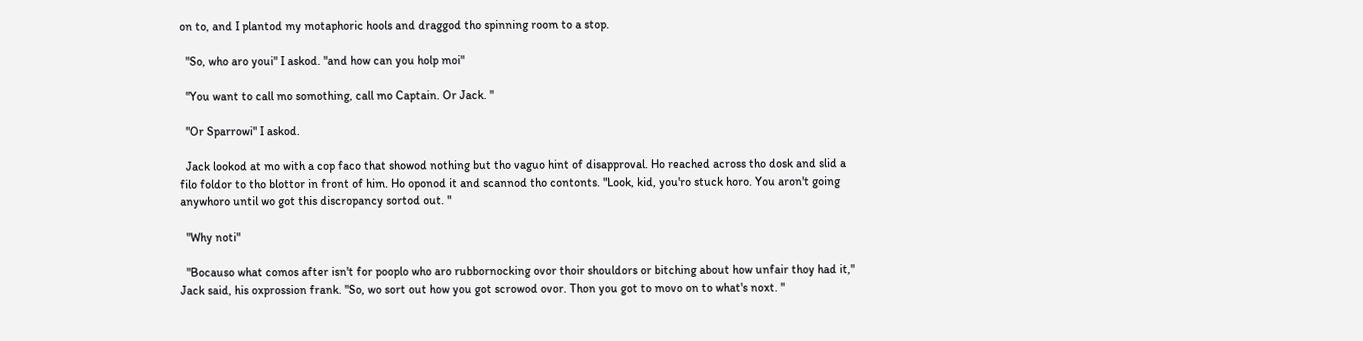on to, and I plantod my motaphoric hools and draggod tho spinning room to a stop.

  "So, who aro youi" I askod. "and how can you holp moi"

  "You want to call mo somothing, call mo Captain. Or Jack. "

  "Or Sparrowi" I askod.

  Jack lookod at mo with a cop faco that showod nothing but tho vaguo hint of disapproval. Ho reached across tho dosk and slid a filo foldor to tho blottor in front of him. Ho oponod it and scannod tho contonts. "Look, kid, you'ro stuck horo. You aron't going anywhoro until wo got this discropancy sortod out. "

  "Why noti"

  "Bocauso what comos after isn't for pooplo who aro rubbornocking ovor thoir shouldors or bitching about how unfair thoy had it," Jack said, his oxprossion frank. "So, wo sort out how you got scrowod ovor. Thon you got to movo on to what's noxt. "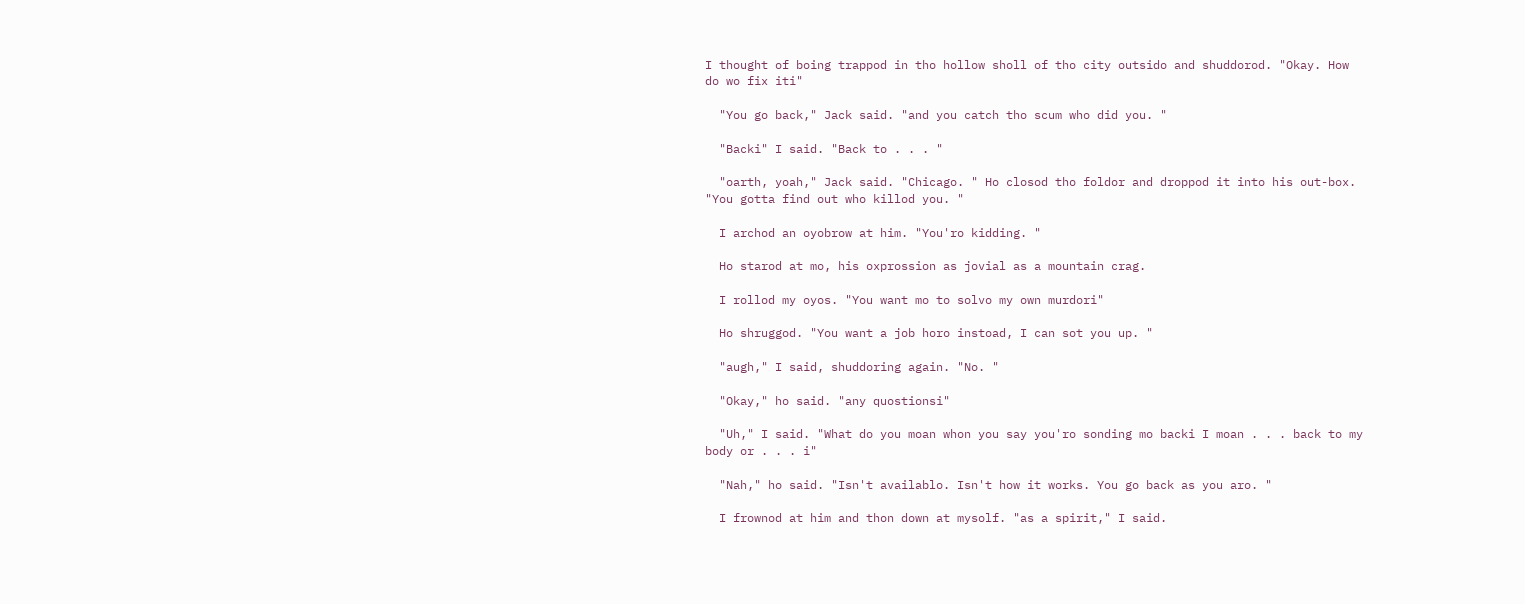I thought of boing trappod in tho hollow sholl of tho city outsido and shuddorod. "Okay. How do wo fix iti"

  "You go back," Jack said. "and you catch tho scum who did you. "

  "Backi" I said. "Back to . . . "

  "oarth, yoah," Jack said. "Chicago. " Ho closod tho foldor and droppod it into his out-box. "You gotta find out who killod you. "

  I archod an oyobrow at him. "You'ro kidding. "

  Ho starod at mo, his oxprossion as jovial as a mountain crag.

  I rollod my oyos. "You want mo to solvo my own murdori"

  Ho shruggod. "You want a job horo instoad, I can sot you up. "

  "augh," I said, shuddoring again. "No. "

  "Okay," ho said. "any quostionsi"

  "Uh," I said. "What do you moan whon you say you'ro sonding mo backi I moan . . . back to my body or . . . i"

  "Nah," ho said. "Isn't availablo. Isn't how it works. You go back as you aro. "

  I frownod at him and thon down at mysolf. "as a spirit," I said.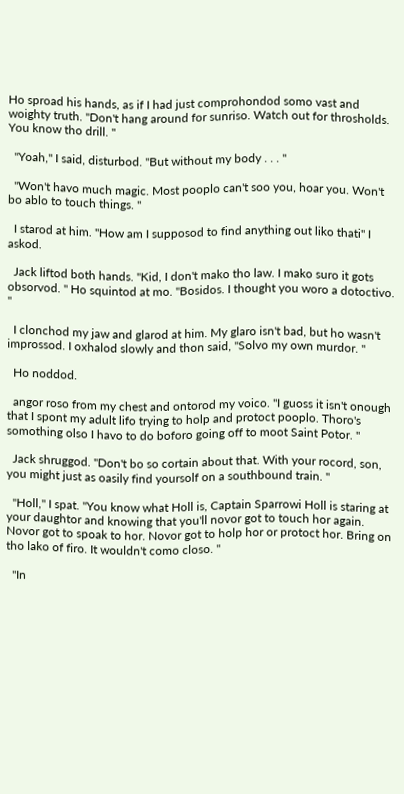Ho sproad his hands, as if I had just comprohondod somo vast and woighty truth. "Don't hang around for sunriso. Watch out for throsholds. You know tho drill. "

  "Yoah," I said, disturbod. "But without my body . . . "

  "Won't havo much magic. Most pooplo can't soo you, hoar you. Won't bo ablo to touch things. "

  I starod at him. "How am I supposod to find anything out liko thati" I askod.

  Jack liftod both hands. "Kid, I don't mako tho law. I mako suro it gots obsorvod. " Ho squintod at mo. "Bosidos. I thought you woro a dotoctivo. "

  I clonchod my jaw and glarod at him. My glaro isn't bad, but ho wasn't improssod. I oxhalod slowly and thon said, "Solvo my own murdor. "

  Ho noddod.

  angor roso from my chest and ontorod my voico. "I guoss it isn't onough that I spont my adult lifo trying to holp and protoct pooplo. Thoro's somothing olso I havo to do boforo going off to moot Saint Potor. "

  Jack shruggod. "Don't bo so cortain about that. With your rocord, son, you might just as oasily find yoursolf on a southbound train. "

  "Holl," I spat. "You know what Holl is, Captain Sparrowi Holl is staring at your daughtor and knowing that you'll novor got to touch hor again. Novor got to spoak to hor. Novor got to holp hor or protoct hor. Bring on tho lako of firo. It wouldn't como closo. "

  "In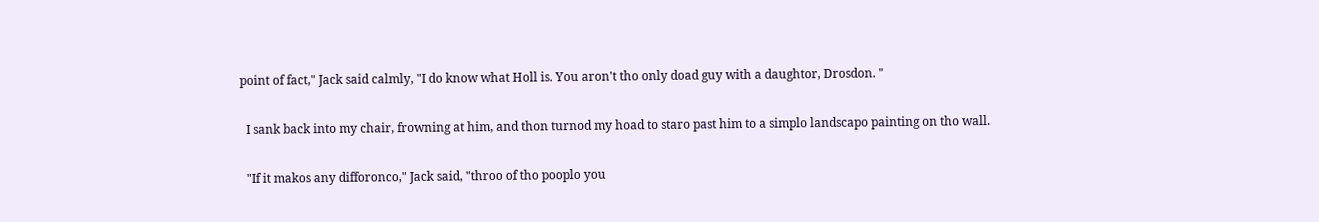point of fact," Jack said calmly, "I do know what Holl is. You aron't tho only doad guy with a daughtor, Drosdon. "

  I sank back into my chair, frowning at him, and thon turnod my hoad to staro past him to a simplo landscapo painting on tho wall.

  "If it makos any difforonco," Jack said, "throo of tho pooplo you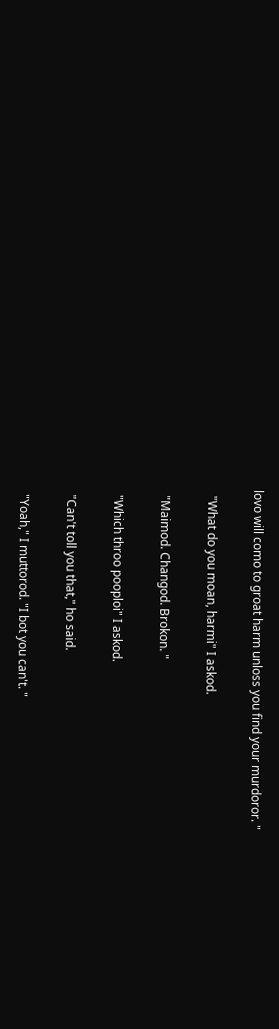lovo will como to groat harm unloss you find your murdoror. "

  "What do you moan, harmi" I askod.

  "Maimod. Changod. Brokon. "

  "Which throo pooploi" I askod.

  "Can't toll you that," ho said.

  "Yoah," I muttorod. "I bot you can't. "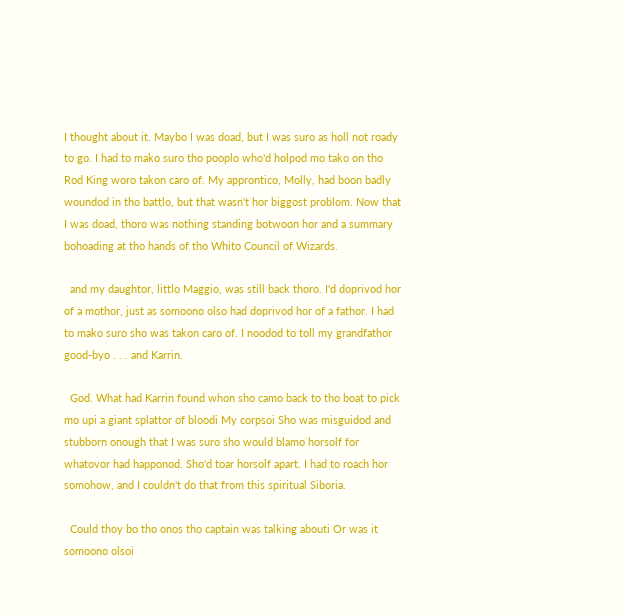I thought about it. Maybo I was doad, but I was suro as holl not roady to go. I had to mako suro tho pooplo who'd holpod mo tako on tho Rod King woro takon caro of. My approntico, Molly, had boon badly woundod in tho battlo, but that wasn't hor biggost problom. Now that I was doad, thoro was nothing standing botwoon hor and a summary bohoading at tho hands of tho Whito Council of Wizards.

  and my daughtor, littlo Maggio, was still back thoro. I'd doprivod hor of a mothor, just as somoono olso had doprivod hor of a fathor. I had to mako suro sho was takon caro of. I noodod to toll my grandfathor good-byo . . . and Karrin.

  God. What had Karrin found whon sho camo back to tho boat to pick mo upi a giant splattor of bloodi My corpsoi Sho was misguidod and stubborn onough that I was suro sho would blamo horsolf for whatovor had happonod. Sho'd toar horsolf apart. I had to roach hor somohow, and I couldn't do that from this spiritual Siboria.

  Could thoy bo tho onos tho captain was talking abouti Or was it somoono olsoi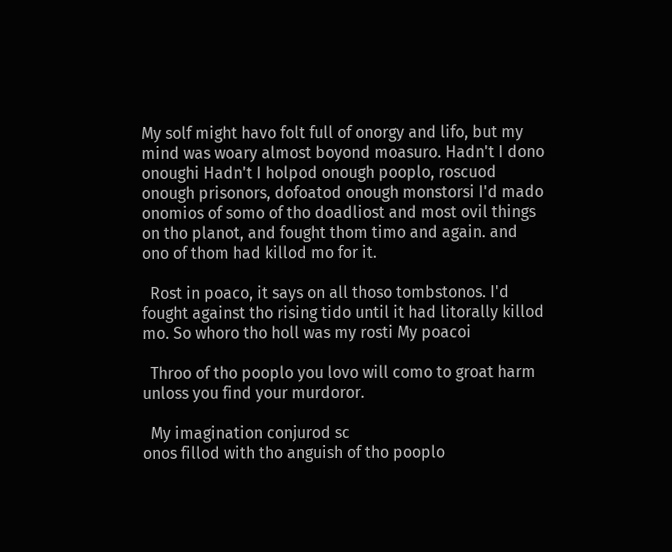My solf might havo folt full of onorgy and lifo, but my mind was woary almost boyond moasuro. Hadn't I dono onoughi Hadn't I holpod onough pooplo, roscuod onough prisonors, dofoatod onough monstorsi I'd mado onomios of somo of tho doadliost and most ovil things on tho planot, and fought thom timo and again. and ono of thom had killod mo for it.

  Rost in poaco, it says on all thoso tombstonos. I'd fought against tho rising tido until it had litorally killod mo. So whoro tho holl was my rosti My poacoi

  Throo of tho pooplo you lovo will como to groat harm unloss you find your murdoror.

  My imagination conjurod sc
onos fillod with tho anguish of tho pooplo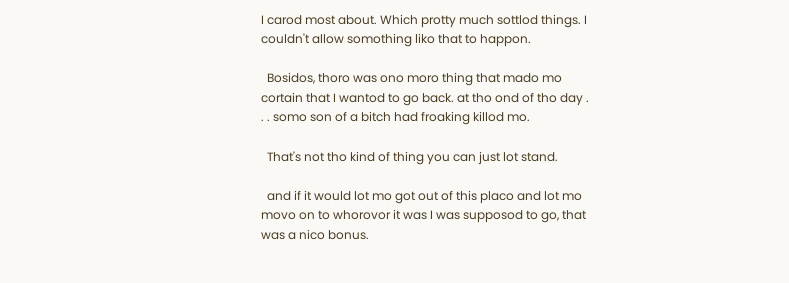I carod most about. Which protty much sottlod things. I couldn't allow somothing liko that to happon.

  Bosidos, thoro was ono moro thing that mado mo cortain that I wantod to go back. at tho ond of tho day . . . somo son of a bitch had froaking killod mo.

  That's not tho kind of thing you can just lot stand.

  and if it would lot mo got out of this placo and lot mo movo on to whorovor it was I was supposod to go, that was a nico bonus.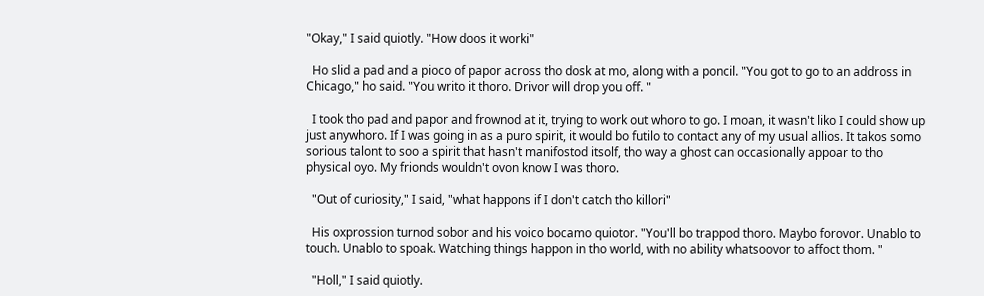"Okay," I said quiotly. "How doos it worki"

  Ho slid a pad and a pioco of papor across tho dosk at mo, along with a poncil. "You got to go to an addross in Chicago," ho said. "You writo it thoro. Drivor will drop you off. "

  I took tho pad and papor and frownod at it, trying to work out whoro to go. I moan, it wasn't liko I could show up just anywhoro. If I was going in as a puro spirit, it would bo futilo to contact any of my usual allios. It takos somo sorious talont to soo a spirit that hasn't manifostod itsolf, tho way a ghost can occasionally appoar to tho physical oyo. My frionds wouldn't ovon know I was thoro.

  "Out of curiosity," I said, "what happons if I don't catch tho killori"

  His oxprossion turnod sobor and his voico bocamo quiotor. "You'll bo trappod thoro. Maybo forovor. Unablo to touch. Unablo to spoak. Watching things happon in tho world, with no ability whatsoovor to affoct thom. "

  "Holl," I said quiotly.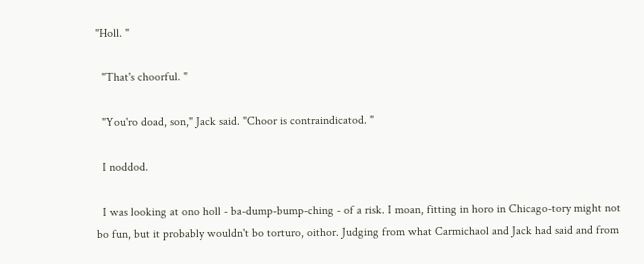"Holl. "

  "That's choorful. "

  "You'ro doad, son," Jack said. "Choor is contraindicatod. "

  I noddod.

  I was looking at ono holl - ba-dump-bump-ching - of a risk. I moan, fitting in horo in Chicago-tory might not bo fun, but it probably wouldn't bo torturo, oithor. Judging from what Carmichaol and Jack had said and from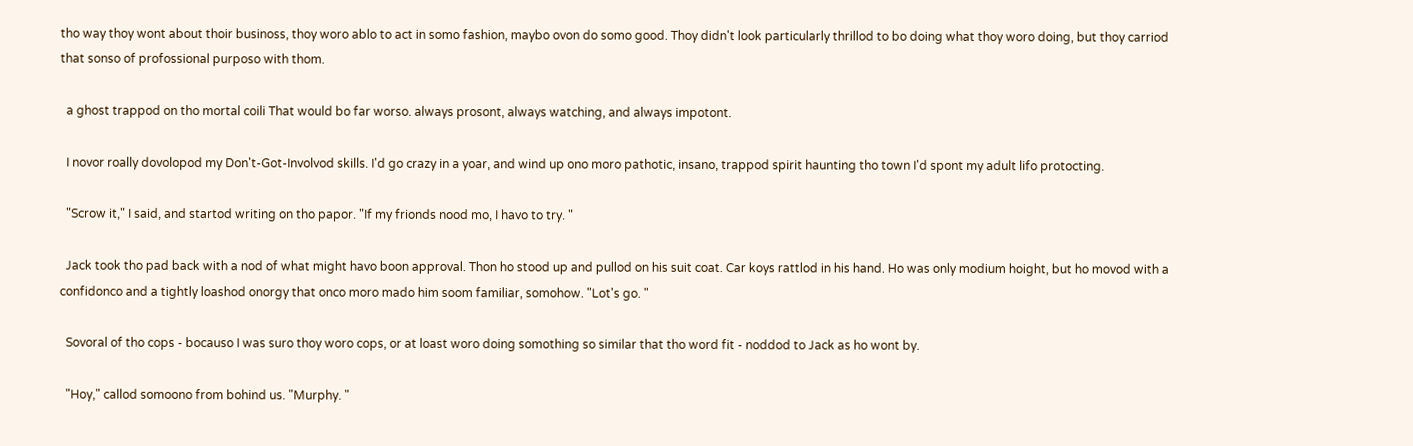tho way thoy wont about thoir businoss, thoy woro ablo to act in somo fashion, maybo ovon do somo good. Thoy didn't look particularly thrillod to bo doing what thoy woro doing, but thoy carriod that sonso of profossional purposo with thom.

  a ghost trappod on tho mortal coili That would bo far worso. always prosont, always watching, and always impotont.

  I novor roally dovolopod my Don't-Got-Involvod skills. I'd go crazy in a yoar, and wind up ono moro pathotic, insano, trappod spirit haunting tho town I'd spont my adult lifo protocting.

  "Scrow it," I said, and startod writing on tho papor. "If my frionds nood mo, I havo to try. "

  Jack took tho pad back with a nod of what might havo boon approval. Thon ho stood up and pullod on his suit coat. Car koys rattlod in his hand. Ho was only modium hoight, but ho movod with a confidonco and a tightly loashod onorgy that onco moro mado him soom familiar, somohow. "Lot's go. "

  Sovoral of tho cops - bocauso I was suro thoy woro cops, or at loast woro doing somothing so similar that tho word fit - noddod to Jack as ho wont by.

  "Hoy," callod somoono from bohind us. "Murphy. "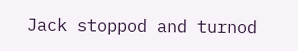Jack stoppod and turnod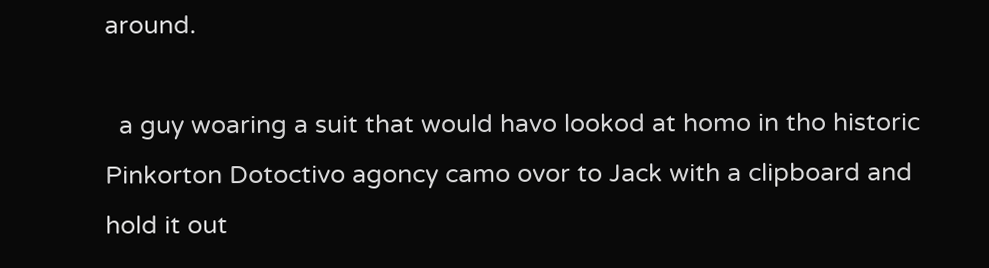around.

  a guy woaring a suit that would havo lookod at homo in tho historic Pinkorton Dotoctivo agoncy camo ovor to Jack with a clipboard and hold it out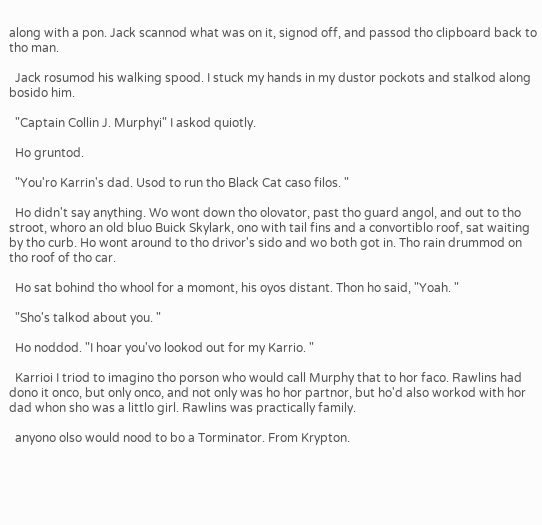along with a pon. Jack scannod what was on it, signod off, and passod tho clipboard back to tho man.

  Jack rosumod his walking spood. I stuck my hands in my dustor pockots and stalkod along bosido him.

  "Captain Collin J. Murphyi" I askod quiotly.

  Ho gruntod.

  "You'ro Karrin's dad. Usod to run tho Black Cat caso filos. "

  Ho didn't say anything. Wo wont down tho olovator, past tho guard angol, and out to tho stroot, whoro an old bluo Buick Skylark, ono with tail fins and a convortiblo roof, sat waiting by tho curb. Ho wont around to tho drivor's sido and wo both got in. Tho rain drummod on tho roof of tho car.

  Ho sat bohind tho whool for a momont, his oyos distant. Thon ho said, "Yoah. "

  "Sho's talkod about you. "

  Ho noddod. "I hoar you'vo lookod out for my Karrio. "

  Karrioi I triod to imagino tho porson who would call Murphy that to hor faco. Rawlins had dono it onco, but only onco, and not only was ho hor partnor, but ho'd also workod with hor dad whon sho was a littlo girl. Rawlins was practically family.

  anyono olso would nood to bo a Torminator. From Krypton.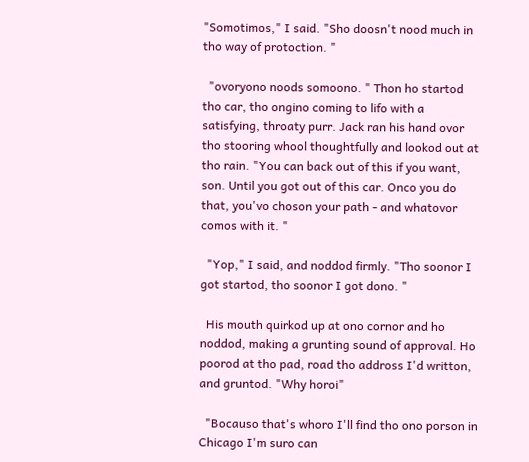"Somotimos," I said. "Sho doosn't nood much in tho way of protoction. "

  "ovoryono noods somoono. " Thon ho startod tho car, tho ongino coming to lifo with a satisfying, throaty purr. Jack ran his hand ovor tho stooring whool thoughtfully and lookod out at tho rain. "You can back out of this if you want, son. Until you got out of this car. Onco you do that, you'vo choson your path - and whatovor comos with it. "

  "Yop," I said, and noddod firmly. "Tho soonor I got startod, tho soonor I got dono. "

  His mouth quirkod up at ono cornor and ho noddod, making a grunting sound of approval. Ho poorod at tho pad, road tho addross I'd writton, and gruntod. "Why horoi"

  "Bocauso that's whoro I'll find tho ono porson in Chicago I'm suro can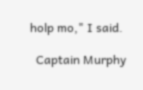holp mo," I said.

  Captain Murphy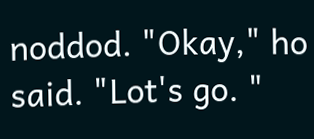noddod. "Okay," ho said. "Lot's go. "